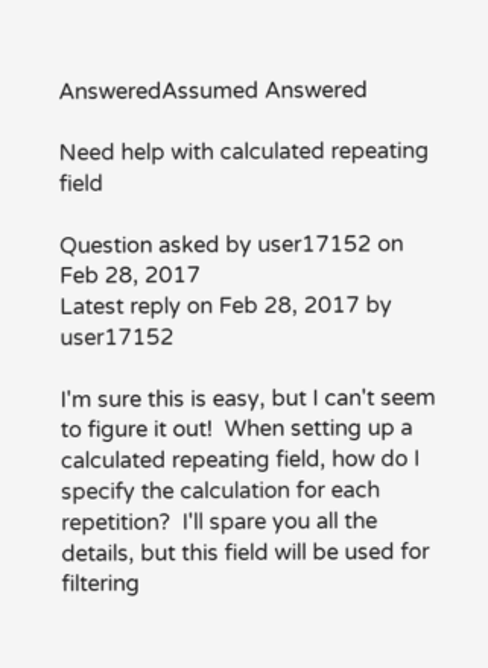AnsweredAssumed Answered

Need help with calculated repeating field

Question asked by user17152 on Feb 28, 2017
Latest reply on Feb 28, 2017 by user17152

I'm sure this is easy, but I can't seem to figure it out!  When setting up a calculated repeating field, how do I specify the calculation for each repetition?  I'll spare you all the details, but this field will be used for filtering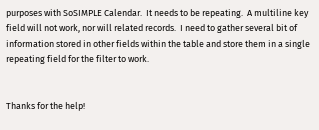purposes with SoSIMPLE Calendar.  It needs to be repeating.  A multiline key field will not work, nor will related records.  I need to gather several bit of information stored in other fields within the table and store them in a single repeating field for the filter to work.


Thanks for the help!